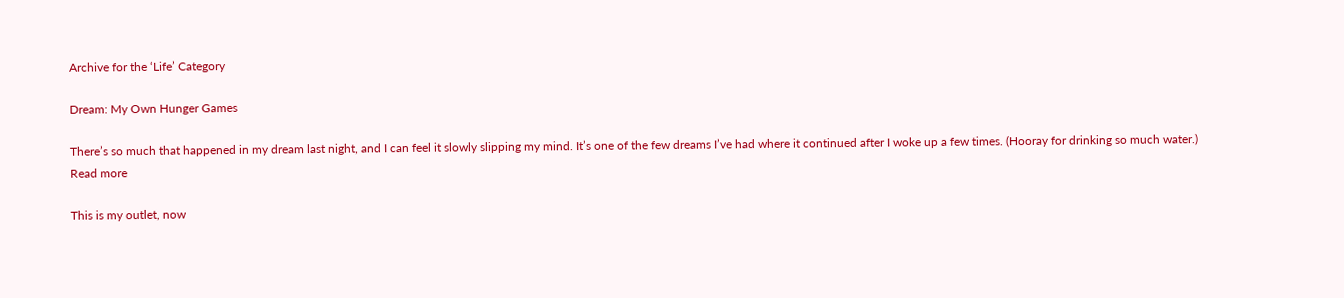Archive for the ‘Life’ Category

Dream: My Own Hunger Games

There’s so much that happened in my dream last night, and I can feel it slowly slipping my mind. It’s one of the few dreams I’ve had where it continued after I woke up a few times. (Hooray for drinking so much water.) Read more

This is my outlet, now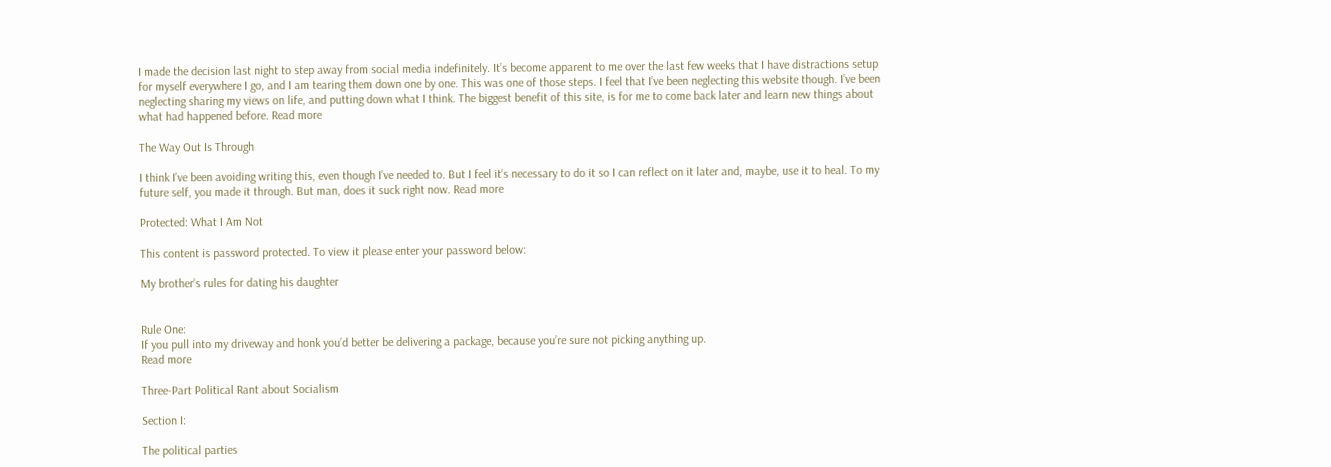I made the decision last night to step away from social media indefinitely. It’s become apparent to me over the last few weeks that I have distractions setup for myself everywhere I go, and I am tearing them down one by one. This was one of those steps. I feel that I’ve been neglecting this website though. I’ve been neglecting sharing my views on life, and putting down what I think. The biggest benefit of this site, is for me to come back later and learn new things about what had happened before. Read more

The Way Out Is Through

I think I’ve been avoiding writing this, even though I’ve needed to. But I feel it’s necessary to do it so I can reflect on it later and, maybe, use it to heal. To my future self, you made it through. But man, does it suck right now. Read more

Protected: What I Am Not

This content is password protected. To view it please enter your password below:

My brother’s rules for dating his daughter


Rule One:
If you pull into my driveway and honk you’d better be delivering a package, because you’re sure not picking anything up.
Read more

Three-Part Political Rant about Socialism

Section I:

The political parties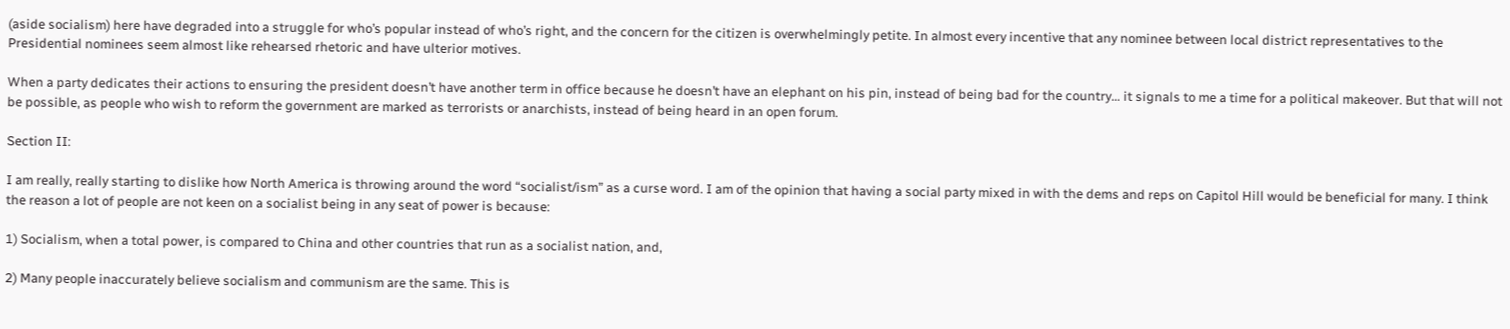(aside socialism) here have degraded into a struggle for who’s popular instead of who’s right, and the concern for the citizen is overwhelmingly petite. In almost every incentive that any nominee between local district representatives to the Presidential nominees seem almost like rehearsed rhetoric and have ulterior motives.

When a party dedicates their actions to ensuring the president doesn’t have another term in office because he doesn’t have an elephant on his pin, instead of being bad for the country… it signals to me a time for a political makeover. But that will not be possible, as people who wish to reform the government are marked as terrorists or anarchists, instead of being heard in an open forum.

Section II:

I am really, really starting to dislike how North America is throwing around the word “socialist/ism” as a curse word. I am of the opinion that having a social party mixed in with the dems and reps on Capitol Hill would be beneficial for many. I think the reason a lot of people are not keen on a socialist being in any seat of power is because:

1) Socialism, when a total power, is compared to China and other countries that run as a socialist nation, and,

2) Many people inaccurately believe socialism and communism are the same. This is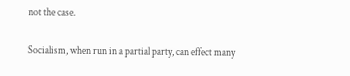not the case.

Socialism, when run in a partial party, can effect many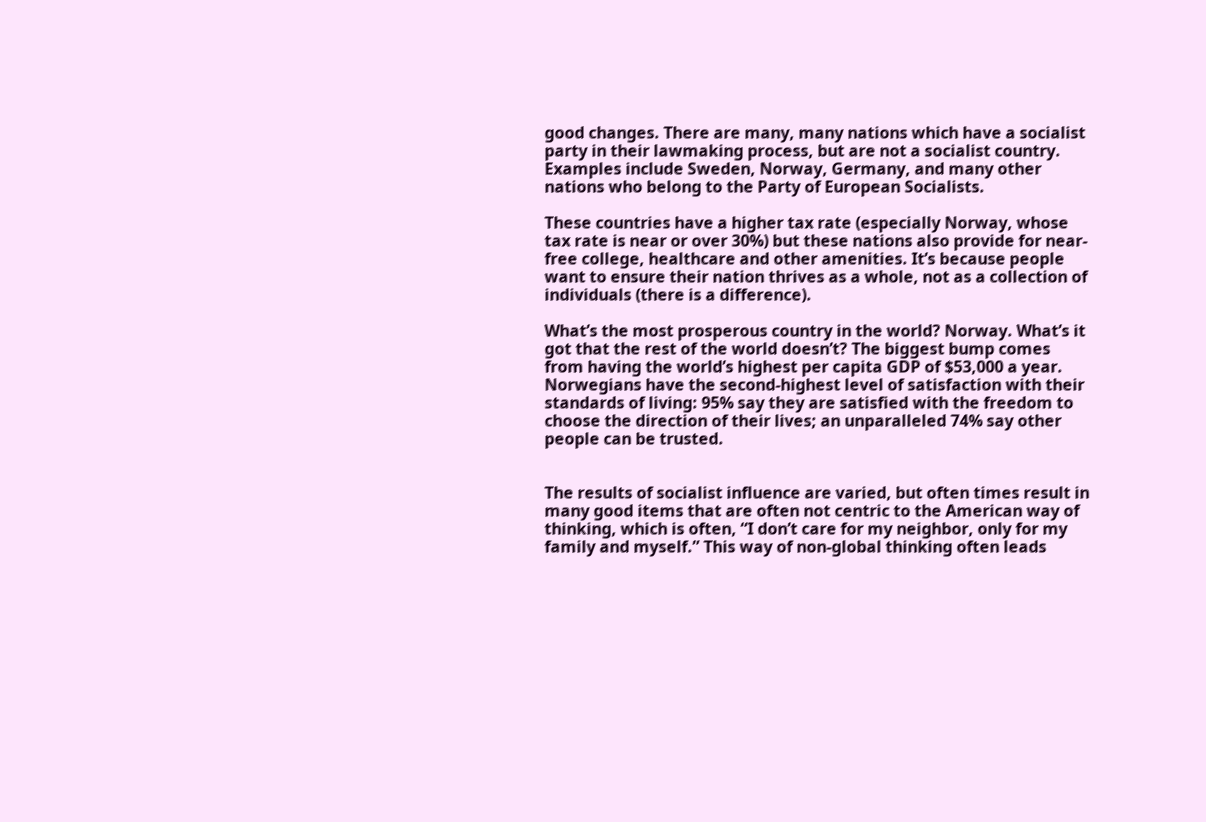good changes. There are many, many nations which have a socialist party in their lawmaking process, but are not a socialist country. Examples include Sweden, Norway, Germany, and many other nations who belong to the Party of European Socialists.

These countries have a higher tax rate (especially Norway, whose tax rate is near or over 30%) but these nations also provide for near-free college, healthcare and other amenities. It’s because people want to ensure their nation thrives as a whole, not as a collection of individuals (there is a difference).

What’s the most prosperous country in the world? Norway. What’s it got that the rest of the world doesn’t? The biggest bump comes from having the world’s highest per capita GDP of $53,000 a year. Norwegians have the second-highest level of satisfaction with their standards of living: 95% say they are satisfied with the freedom to choose the direction of their lives; an unparalleled 74% say other people can be trusted.


The results of socialist influence are varied, but often times result in many good items that are often not centric to the American way of thinking, which is often, “I don’t care for my neighbor, only for my family and myself.” This way of non-global thinking often leads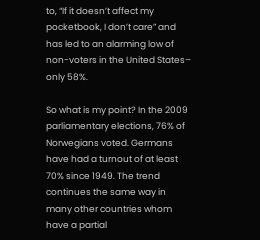to, “If it doesn’t affect my pocketbook, I don’t care” and has led to an alarming low of non-voters in the United States– only 58%.

So what is my point? In the 2009 parliamentary elections, 76% of Norwegians voted. Germans have had a turnout of at least 70% since 1949. The trend continues the same way in many other countries whom have a partial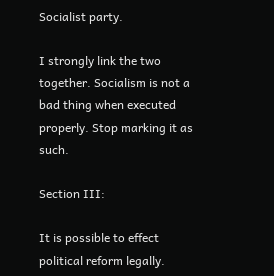Socialist party.

I strongly link the two together. Socialism is not a bad thing when executed properly. Stop marking it as such.

Section III:

It is possible to effect political reform legally.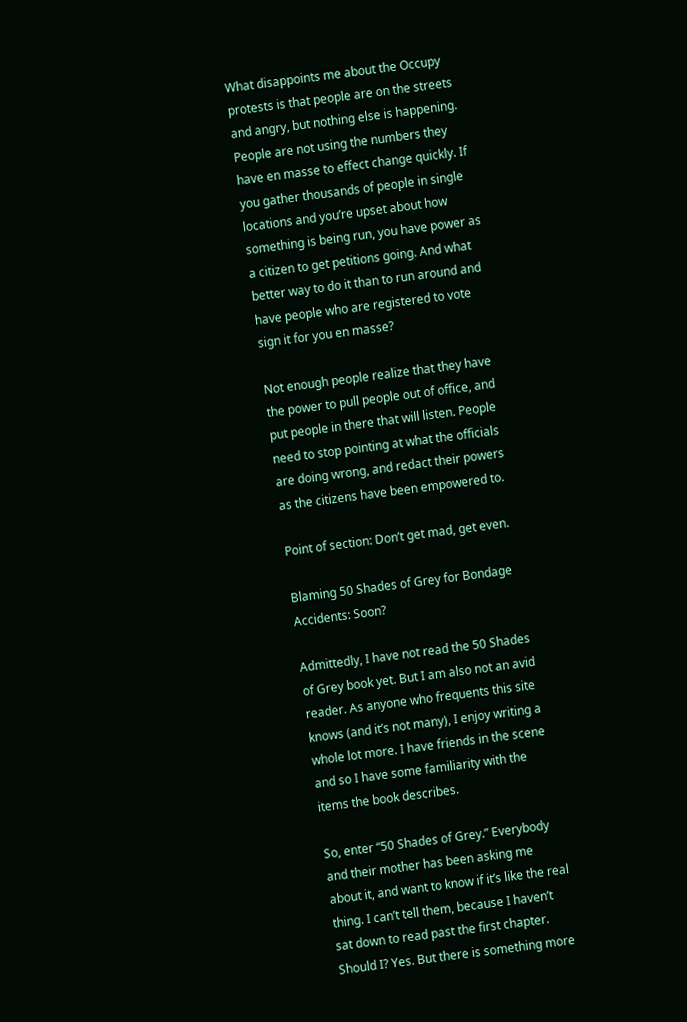What disappoints me about the Occupy protests is that people are on the streets and angry, but nothing else is happening. People are not using the numbers they have en masse to effect change quickly. If you gather thousands of people in single locations and you’re upset about how something is being run, you have power as a citizen to get petitions going. And what better way to do it than to run around and have people who are registered to vote sign it for you en masse?

Not enough people realize that they have the power to pull people out of office, and put people in there that will listen. People need to stop pointing at what the officials are doing wrong, and redact their powers as the citizens have been empowered to.

Point of section: Don’t get mad, get even.

Blaming 50 Shades of Grey for Bondage Accidents: Soon?

Admittedly, I have not read the 50 Shades of Grey book yet. But I am also not an avid reader. As anyone who frequents this site knows (and it’s not many), I enjoy writing a whole lot more. I have friends in the scene and so I have some familiarity with the items the book describes.

So, enter “50 Shades of Grey.” Everybody and their mother has been asking me about it, and want to know if it’s like the real thing. I can’t tell them, because I haven’t sat down to read past the first chapter. Should I? Yes. But there is something more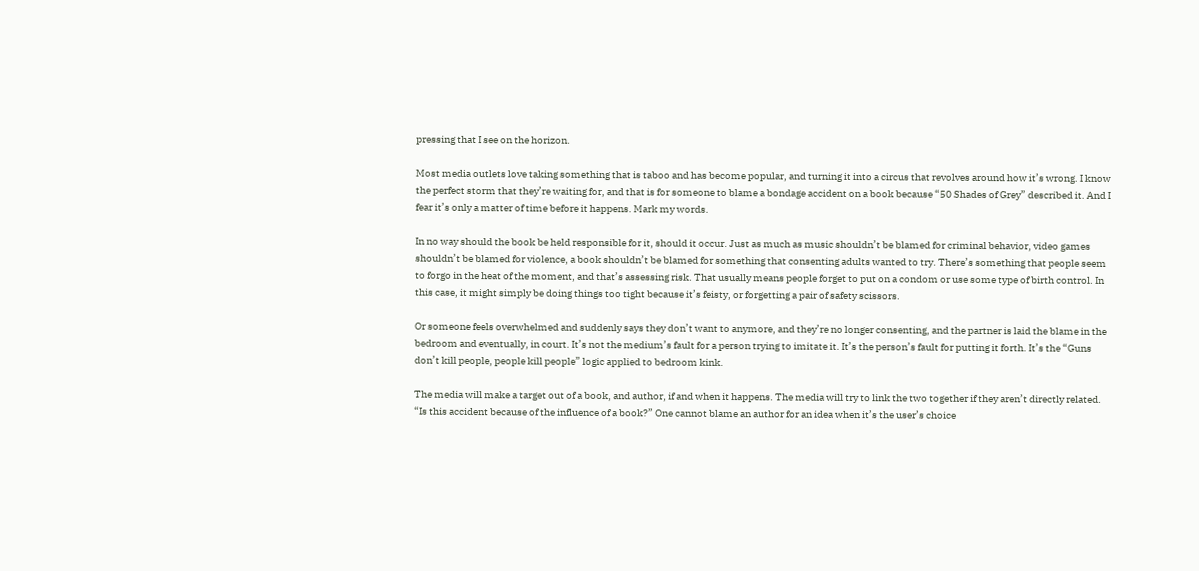pressing that I see on the horizon.

Most media outlets love taking something that is taboo and has become popular, and turning it into a circus that revolves around how it’s wrong. I know the perfect storm that they’re waiting for, and that is for someone to blame a bondage accident on a book because “50 Shades of Grey” described it. And I fear it’s only a matter of time before it happens. Mark my words.

In no way should the book be held responsible for it, should it occur. Just as much as music shouldn’t be blamed for criminal behavior, video games shouldn’t be blamed for violence, a book shouldn’t be blamed for something that consenting adults wanted to try. There’s something that people seem to forgo in the heat of the moment, and that’s assessing risk. That usually means people forget to put on a condom or use some type of birth control. In this case, it might simply be doing things too tight because it’s feisty, or forgetting a pair of safety scissors.

Or someone feels overwhelmed and suddenly says they don’t want to anymore, and they’re no longer consenting, and the partner is laid the blame in the bedroom and eventually, in court. It’s not the medium’s fault for a person trying to imitate it. It’s the person’s fault for putting it forth. It’s the “Guns don’t kill people, people kill people” logic applied to bedroom kink.

The media will make a target out of a book, and author, if and when it happens. The media will try to link the two together if they aren’t directly related. “Is this accident because of the influence of a book?” One cannot blame an author for an idea when it’s the user’s choice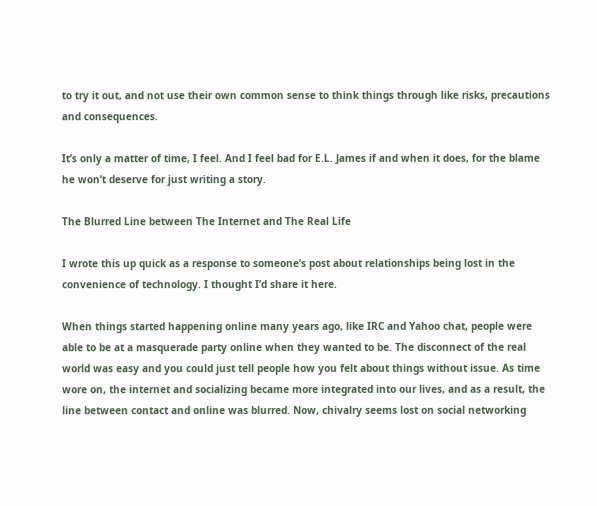to try it out, and not use their own common sense to think things through like risks, precautions and consequences.

It’s only a matter of time, I feel. And I feel bad for E.L. James if and when it does, for the blame he won’t deserve for just writing a story.

The Blurred Line between The Internet and The Real Life

I wrote this up quick as a response to someone’s post about relationships being lost in the convenience of technology. I thought I’d share it here.

When things started happening online many years ago, like IRC and Yahoo chat, people were able to be at a masquerade party online when they wanted to be. The disconnect of the real world was easy and you could just tell people how you felt about things without issue. As time wore on, the internet and socializing became more integrated into our lives, and as a result, the line between contact and online was blurred. Now, chivalry seems lost on social networking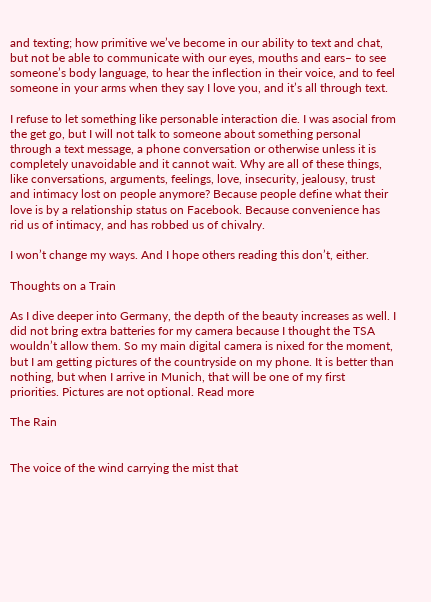and texting; how primitive we’ve become in our ability to text and chat, but not be able to communicate with our eyes, mouths and ears– to see someone’s body language, to hear the inflection in their voice, and to feel someone in your arms when they say I love you, and it’s all through text.

I refuse to let something like personable interaction die. I was asocial from the get go, but I will not talk to someone about something personal through a text message, a phone conversation or otherwise unless it is completely unavoidable and it cannot wait. Why are all of these things, like conversations, arguments, feelings, love, insecurity, jealousy, trust and intimacy lost on people anymore? Because people define what their love is by a relationship status on Facebook. Because convenience has rid us of intimacy, and has robbed us of chivalry.

I won’t change my ways. And I hope others reading this don’t, either.

Thoughts on a Train

As I dive deeper into Germany, the depth of the beauty increases as well. I did not bring extra batteries for my camera because I thought the TSA wouldn’t allow them. So my main digital camera is nixed for the moment, but I am getting pictures of the countryside on my phone. It is better than nothing, but when I arrive in Munich, that will be one of my first priorities. Pictures are not optional. Read more

The Rain


The voice of the wind carrying the mist that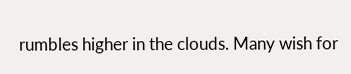rumbles higher in the clouds. Many wish for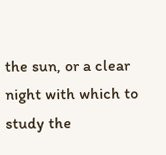the sun, or a clear night with which to study the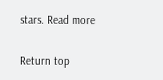stars. Read more

Return top